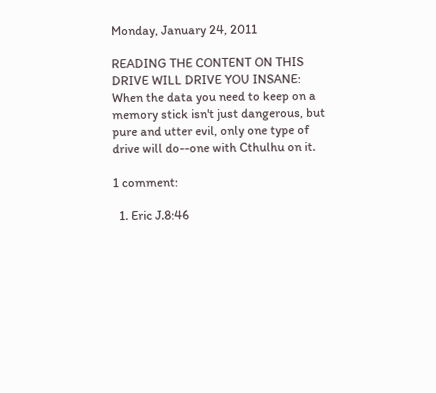Monday, January 24, 2011

READING THE CONTENT ON THIS DRIVE WILL DRIVE YOU INSANE: When the data you need to keep on a memory stick isn't just dangerous, but pure and utter evil, only one type of drive will do--one with Cthulhu on it.

1 comment:

  1. Eric J.8:46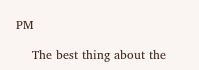PM

    The best thing about the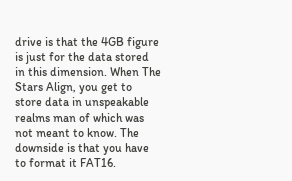drive is that the 4GB figure is just for the data stored in this dimension. When The Stars Align, you get to store data in unspeakable realms man of which was not meant to know. The downside is that you have to format it FAT16.